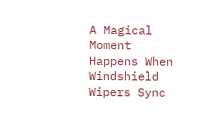A Magical Moment Happens When Windshield Wipers Sync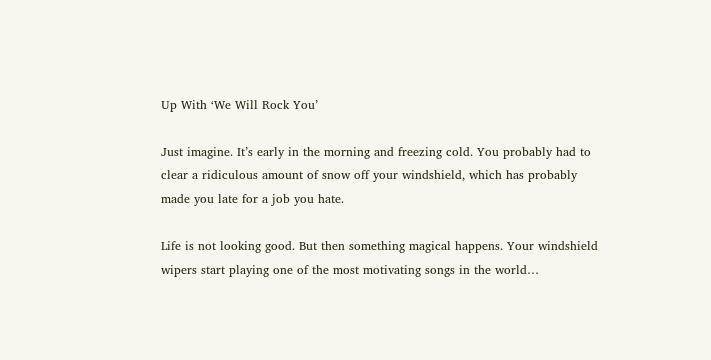Up With ‘We Will Rock You’

Just imagine. It’s early in the morning and freezing cold. You probably had to clear a ridiculous amount of snow off your windshield, which has probably made you late for a job you hate.

Life is not looking good. But then something magical happens. Your windshield wipers start playing one of the most motivating songs in the world…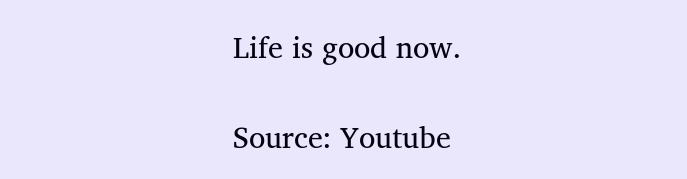Life is good now.

Source: Youtube